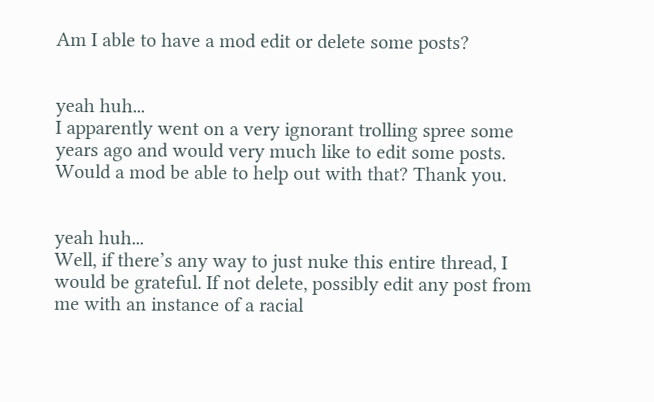Am I able to have a mod edit or delete some posts?


yeah huh...
I apparently went on a very ignorant trolling spree some years ago and would very much like to edit some posts. Would a mod be able to help out with that? Thank you.


yeah huh...
Well, if there’s any way to just nuke this entire thread, I would be grateful. If not delete, possibly edit any post from me with an instance of a racial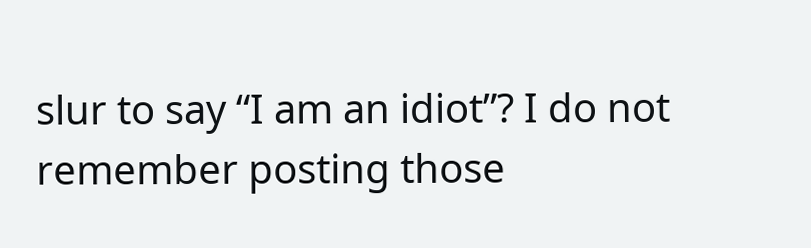slur to say “I am an idiot”? I do not remember posting those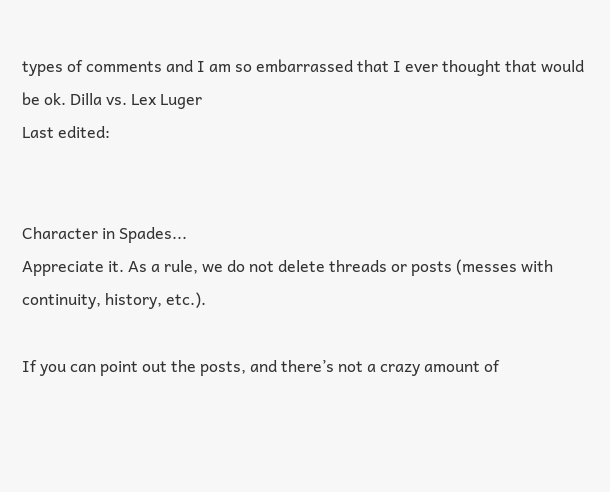types of comments and I am so embarrassed that I ever thought that would be ok. Dilla vs. Lex Luger
Last edited:


Character in Spades...
Appreciate it. As a rule, we do not delete threads or posts (messes with continuity, history, etc.).

If you can point out the posts, and there’s not a crazy amount of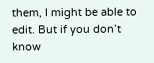them, I might be able to edit. But if you don’t know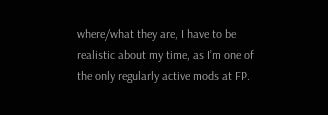where/what they are, I have to be realistic about my time, as I’m one of the only regularly active mods at FP.